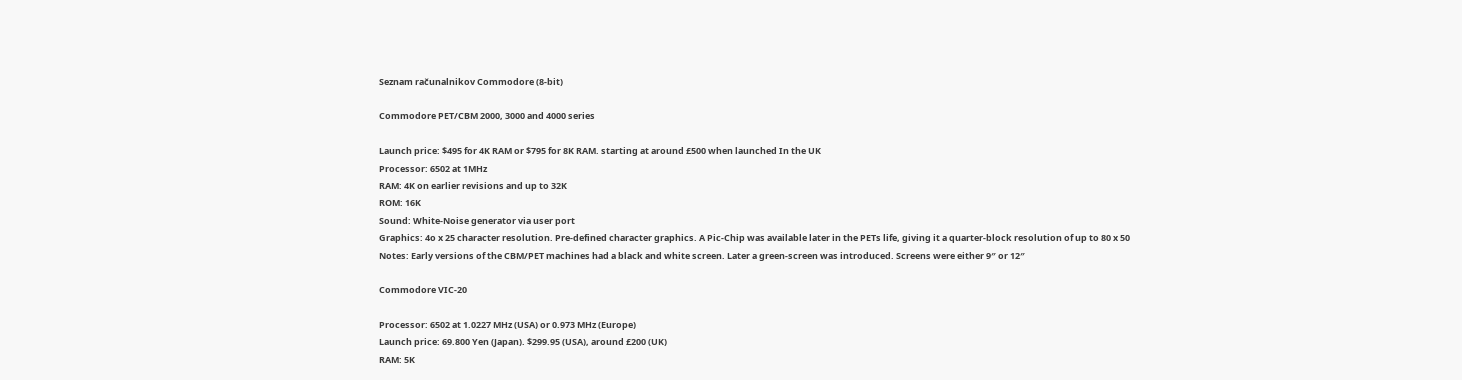Seznam računalnikov Commodore (8-bit)

Commodore PET/CBM 2000, 3000 and 4000 series

Launch price: $495 for 4K RAM or $795 for 8K RAM. starting at around £500 when launched In the UK
Processor: 6502 at 1MHz
RAM: 4K on earlier revisions and up to 32K
ROM: 16K
Sound: White-Noise generator via user port
Graphics: 4o x 25 character resolution. Pre-defined character graphics. A Pic-Chip was available later in the PETs life, giving it a quarter-block resolution of up to 80 x 50
Notes: Early versions of the CBM/PET machines had a black and white screen. Later a green-screen was introduced. Screens were either 9″ or 12″

Commodore VIC-20

Processor: 6502 at 1.0227 MHz (USA) or 0.973 MHz (Europe)
Launch price: 69.800 Yen (Japan). $299.95 (USA), around £200 (UK)
RAM: 5K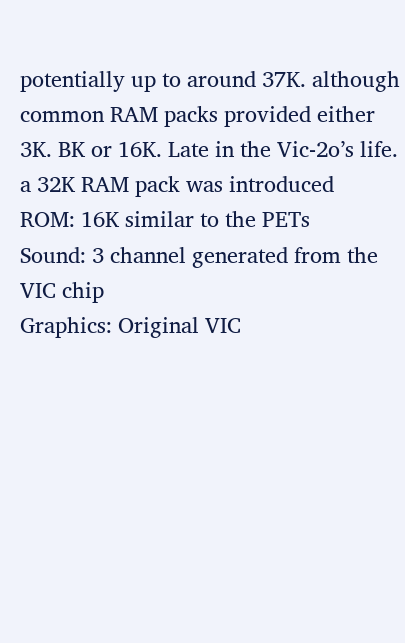potentially up to around 37K. although common RAM packs provided either 3K. BK or 16K. Late in the Vic-2o’s life. a 32K RAM pack was introduced
ROM: 16K similar to the PETs
Sound: 3 channel generated from the VIC chip
Graphics: Original VIC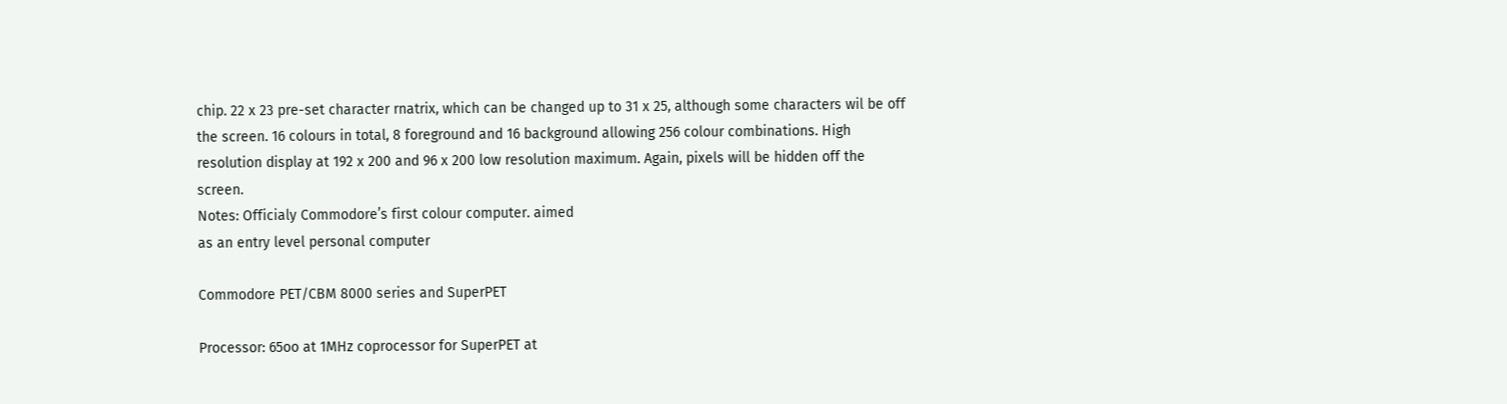chip. 22 x 23 pre-set character rnatrix, which can be changed up to 31 x 25, although some characters wil be off the screen. 16 colours in total, 8 foreground and 16 background allowing 256 colour combinations. High resolution display at 192 x 200 and 96 x 200 low resolution maximum. Again, pixels will be hidden off the screen.
Notes: Officialy Commodore’s first colour computer. aimed
as an entry level personal computer

Commodore PET/CBM 8000 series and SuperPET

Processor: 65oo at 1MHz coprocessor for SuperPET at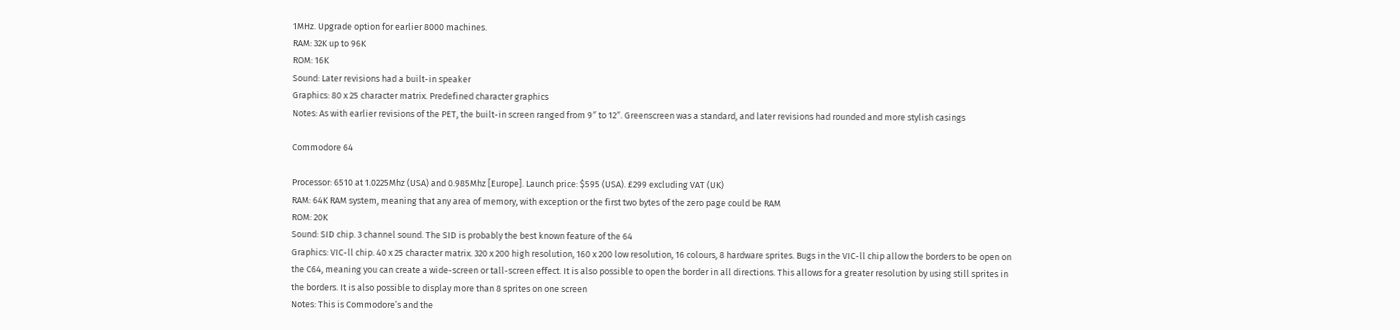1MHz. Upgrade option for earlier 8000 machines.
RAM: 32K up to 96K
ROM: 16K
Sound: Later revisions had a built-in speaker
Graphics: 80 x 25 character matrix. Predefined character graphics
Notes: As with earlier revisions of the PET, the built-in screen ranged from 9″ to 12″. Greenscreen was a standard, and later revisions had rounded and more stylish casings

Commodore 64

Processor: 6510 at 1.0225Mhz (USA) and 0.985Mhz [Europe]. Launch price: $595 (USA). £299 excluding VAT (UK)
RAM: 64K RAM system, meaning that any area of memory, with exception or the first two bytes of the zero page could be RAM
ROM: 20K
Sound: SID chip. 3 channel sound. The SID is probably the best known feature of the 64
Graphics: VIC-ll chip. 40 x 25 character matrix. 320 x 200 high resolution, 160 x 200 low resolution, 16 colours, 8 hardware sprites. Bugs in the VIC-ll chip allow the borders to be open on the C64, meaning you can create a wide-screen or tall-screen effect. It is also possible to open the border in all directions. This allows for a greater resolution by using still sprites in the borders. It is also possible to display more than 8 sprites on one screen
Notes: This is Commodore’s and the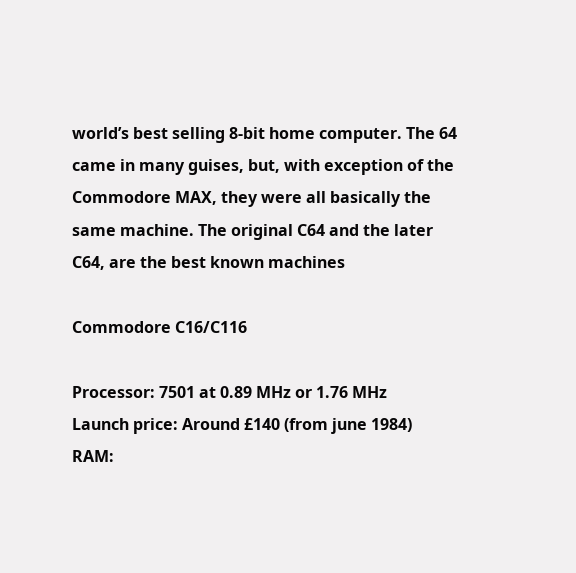world’s best selling 8-bit home computer. The 64 came in many guises, but, with exception of the Commodore MAX, they were all basically the same machine. The original C64 and the later C64, are the best known machines

Commodore C16/C116

Processor: 7501 at 0.89 MHz or 1.76 MHz
Launch price: Around £140 (from june 1984)
RAM: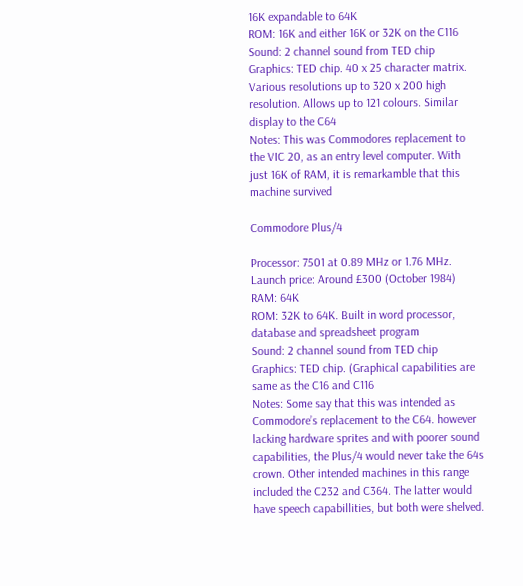16K expandable to 64K
ROM: 16K and either 16K or 32K on the C116
Sound: 2 channel sound from TED chip
Graphics: TED chip. 40 x 25 character matrix. Various resolutions up to 320 x 200 high resolution. Allows up to 121 colours. Similar display to the C64
Notes: This was Commodores replacement to the VIC 20, as an entry level computer. With just 16K of RAM, it is remarkamble that this machine survived

Commodore Plus/4

Processor: 7501 at 0.89 MHz or 1.76 MHz.
Launch price: Around £300 (October 1984)
RAM: 64K
ROM: 32K to 64K. Built in word processor, database and spreadsheet program
Sound: 2 channel sound from TED chip
Graphics: TED chip. (Graphical capabilities are same as the C16 and C116
Notes: Some say that this was intended as Commodore’s replacement to the C64. however lacking hardware sprites and with poorer sound capabilities, the Plus/4 would never take the 64s crown. Other intended machines in this range included the C232 and C364. The latter would have speech capabillities, but both were shelved.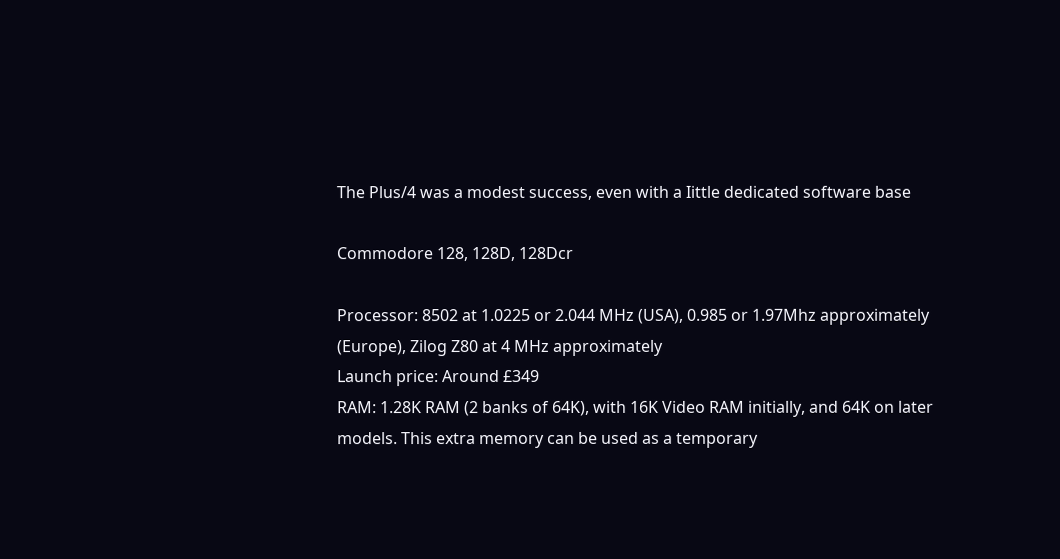The Plus/4 was a modest success, even with a Iittle dedicated software base

Commodore 128, 128D, 128Dcr

Processor: 8502 at 1.0225 or 2.044 MHz (USA), 0.985 or 1.97Mhz approximately (Europe), Zilog Z80 at 4 MHz approximately
Launch price: Around £349
RAM: 1.28K RAM (2 banks of 64K), with 16K Video RAM initially, and 64K on later models. This extra memory can be used as a temporary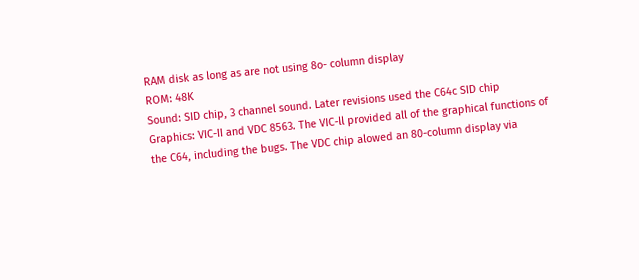RAM disk as long as are not using 8o- column display
ROM: 48K
Sound: SID chip, 3 channel sound. Later revisions used the C64c SID chip
Graphics: VIC-II and VDC 8563. The VIC-ll provided all of the graphical functions of the C64, including the bugs. The VDC chip alowed an 80-column display via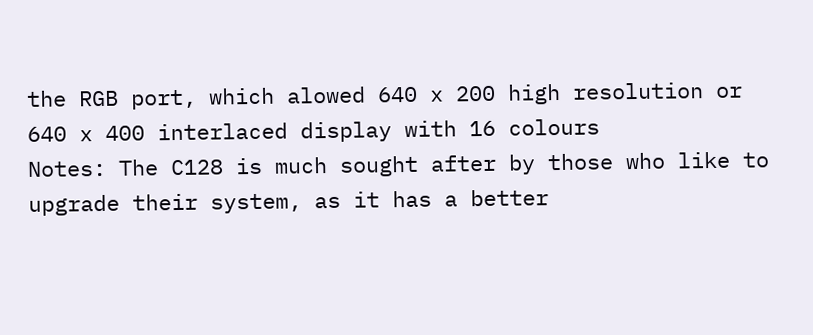the RGB port, which alowed 640 x 200 high resolution or 640 x 400 interlaced display with 16 colours
Notes: The C128 is much sought after by those who like to upgrade their system, as it has a better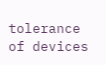tolerance of devices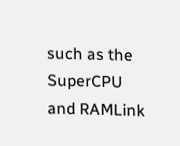such as the SuperCPU and RAMLink